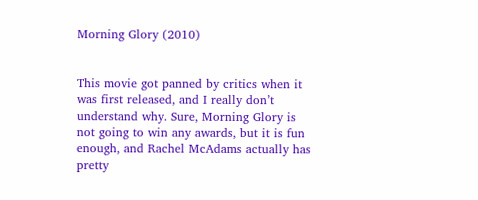Morning Glory (2010)


This movie got panned by critics when it was first released, and I really don’t understand why. Sure, Morning Glory is not going to win any awards, but it is fun enough, and Rachel McAdams actually has pretty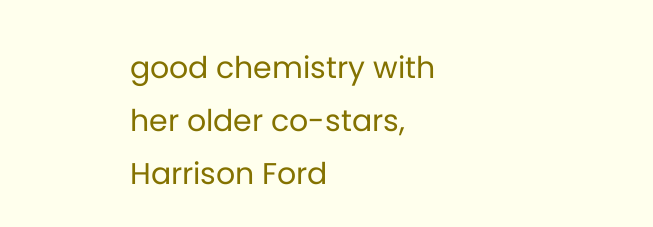good chemistry with her older co-stars, Harrison Ford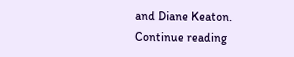and Diane Keaton. Continue reading